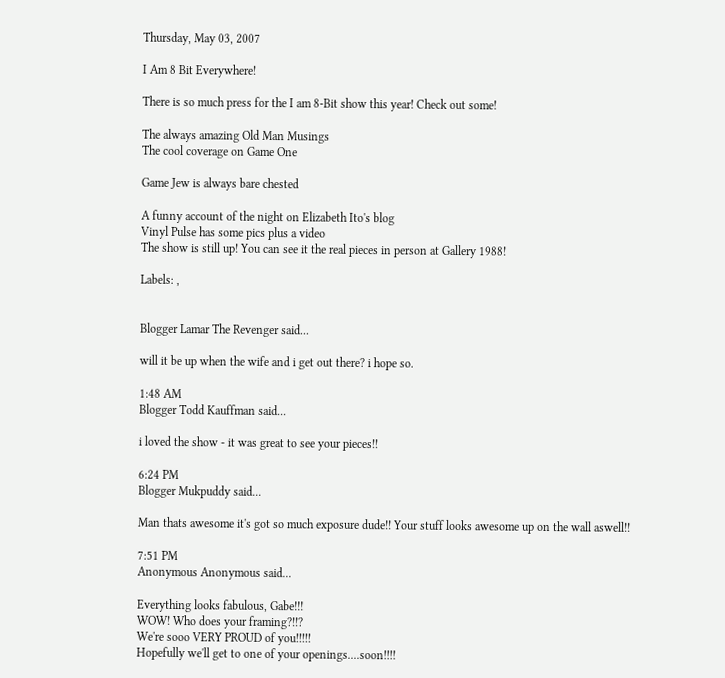Thursday, May 03, 2007

I Am 8 Bit Everywhere!

There is so much press for the I am 8-Bit show this year! Check out some!

The always amazing Old Man Musings
The cool coverage on Game One

Game Jew is always bare chested

A funny account of the night on Elizabeth Ito's blog
Vinyl Pulse has some pics plus a video
The show is still up! You can see it the real pieces in person at Gallery 1988!

Labels: ,


Blogger Lamar The Revenger said...

will it be up when the wife and i get out there? i hope so.

1:48 AM
Blogger Todd Kauffman said...

i loved the show - it was great to see your pieces!!

6:24 PM
Blogger Mukpuddy said...

Man thats awesome it's got so much exposure dude!! Your stuff looks awesome up on the wall aswell!!

7:51 PM
Anonymous Anonymous said...

Everything looks fabulous, Gabe!!!
WOW! Who does your framing?!!?
We're sooo VERY PROUD of you!!!!!
Hopefully we'll get to one of your openings....soon!!!!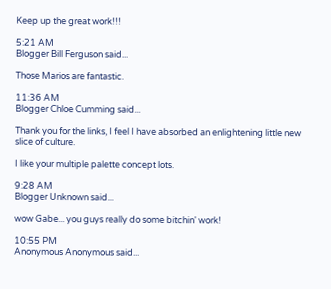Keep up the great work!!!

5:21 AM
Blogger Bill Ferguson said...

Those Marios are fantastic.

11:36 AM
Blogger Chloe Cumming said...

Thank you for the links, I feel I have absorbed an enlightening little new slice of culture.

I like your multiple palette concept lots.

9:28 AM
Blogger Unknown said...

wow Gabe... you guys really do some bitchin' work!

10:55 PM
Anonymous Anonymous said...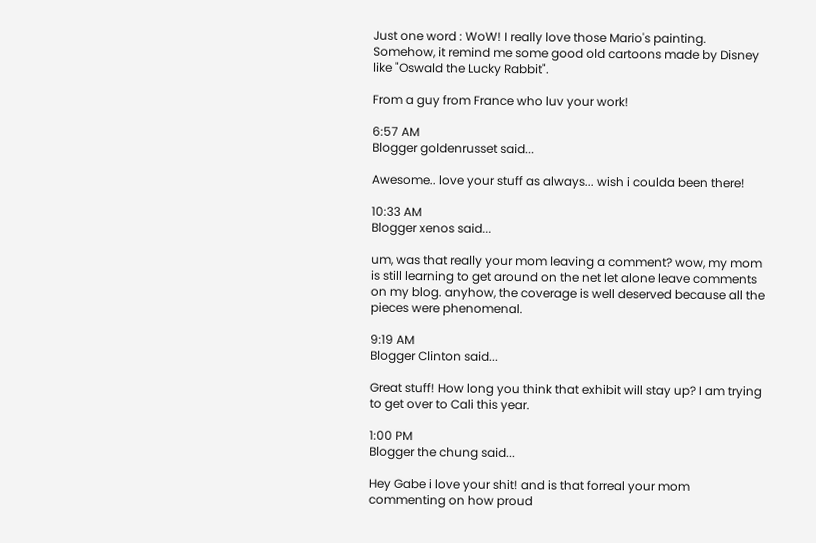Just one word : WoW! I really love those Mario's painting. Somehow, it remind me some good old cartoons made by Disney like "Oswald the Lucky Rabbit".

From a guy from France who luv your work!

6:57 AM
Blogger goldenrusset said...

Awesome.. love your stuff as always... wish i coulda been there!

10:33 AM
Blogger xenos said...

um, was that really your mom leaving a comment? wow, my mom is still learning to get around on the net let alone leave comments on my blog. anyhow, the coverage is well deserved because all the pieces were phenomenal.

9:19 AM
Blogger Clinton said...

Great stuff! How long you think that exhibit will stay up? I am trying to get over to Cali this year.

1:00 PM
Blogger the chung said...

Hey Gabe i love your shit! and is that forreal your mom commenting on how proud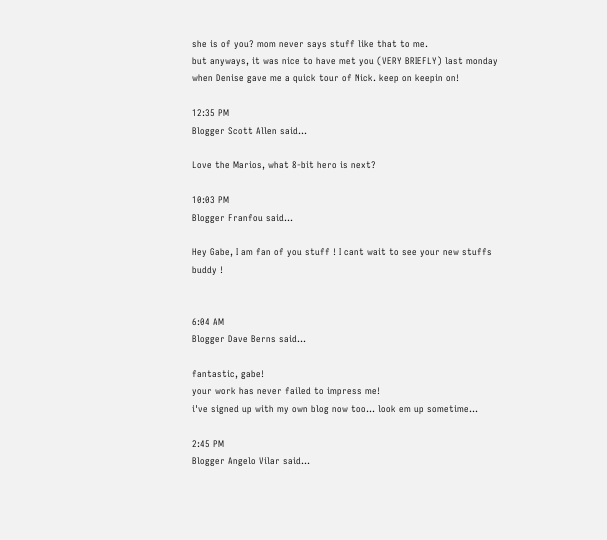she is of you? mom never says stuff like that to me.
but anyways, it was nice to have met you (VERY BRIEFLY) last monday when Denise gave me a quick tour of Nick. keep on keepin on!

12:35 PM
Blogger Scott Allen said...

Love the Marios, what 8-bit hero is next?

10:03 PM
Blogger Franfou said...

Hey Gabe, I am fan of you stuff ! I cant wait to see your new stuffs buddy !


6:04 AM
Blogger Dave Berns said...

fantastic, gabe!
your work has never failed to impress me!
i've signed up with my own blog now too... look em up sometime...

2:45 PM
Blogger Angelo Vilar said...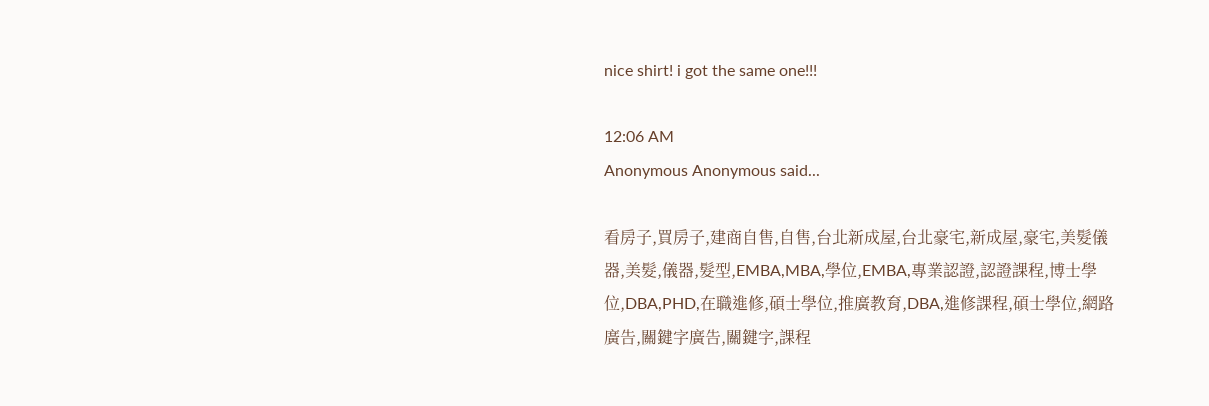nice shirt! i got the same one!!!

12:06 AM
Anonymous Anonymous said...

看房子,買房子,建商自售,自售,台北新成屋,台北豪宅,新成屋,豪宅,美髮儀器,美髮,儀器,髮型,EMBA,MBA,學位,EMBA,專業認證,認證課程,博士學位,DBA,PHD,在職進修,碩士學位,推廣教育,DBA,進修課程,碩士學位,網路廣告,關鍵字廣告,關鍵字,課程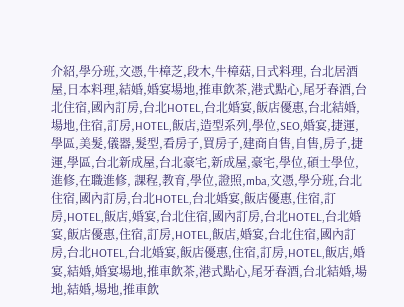介紹,學分班,文憑,牛樟芝,段木,牛樟菇,日式料理, 台北居酒屋,日本料理,結婚,婚宴場地,推車飲茶,港式點心,尾牙春酒,台北住宿,國內訂房,台北HOTEL,台北婚宴,飯店優惠,台北結婚,場地,住宿,訂房,HOTEL,飯店,造型系列,學位,SEO,婚宴,捷運,學區,美髮,儀器,髮型,看房子,買房子,建商自售,自售,房子,捷運,學區,台北新成屋,台北豪宅,新成屋,豪宅,學位,碩士學位,進修,在職進修, 課程,教育,學位,證照,mba,文憑,學分班,台北住宿,國內訂房,台北HOTEL,台北婚宴,飯店優惠,住宿,訂房,HOTEL,飯店,婚宴,台北住宿,國內訂房,台北HOTEL,台北婚宴,飯店優惠,住宿,訂房,HOTEL,飯店,婚宴,台北住宿,國內訂房,台北HOTEL,台北婚宴,飯店優惠,住宿,訂房,HOTEL,飯店,婚宴,結婚,婚宴場地,推車飲茶,港式點心,尾牙春酒,台北結婚,場地,結婚,場地,推車飲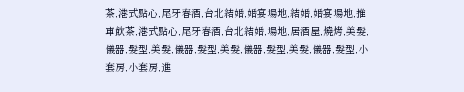茶,港式點心,尾牙春酒,台北結婚,婚宴場地,結婚,婚宴場地,推車飲茶,港式點心,尾牙春酒,台北結婚,場地,居酒屋,燒烤,美髮,儀器,髮型,美髮,儀器,髮型,美髮,儀器,髮型,美髮,儀器,髮型,小套房,小套房,進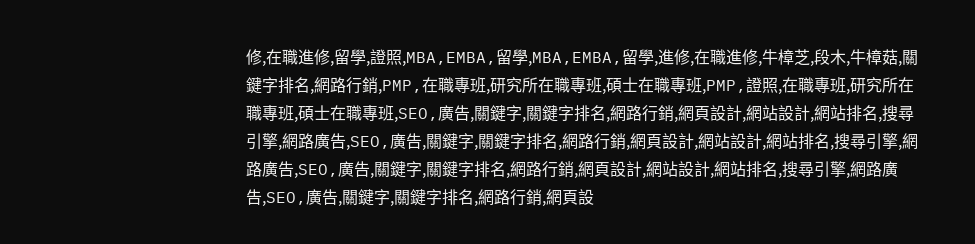修,在職進修,留學,證照,MBA,EMBA,留學,MBA,EMBA,留學,進修,在職進修,牛樟芝,段木,牛樟菇,關鍵字排名,網路行銷,PMP,在職專班,研究所在職專班,碩士在職專班,PMP,證照,在職專班,研究所在職專班,碩士在職專班,SEO,廣告,關鍵字,關鍵字排名,網路行銷,網頁設計,網站設計,網站排名,搜尋引擎,網路廣告,SEO,廣告,關鍵字,關鍵字排名,網路行銷,網頁設計,網站設計,網站排名,搜尋引擎,網路廣告,SEO,廣告,關鍵字,關鍵字排名,網路行銷,網頁設計,網站設計,網站排名,搜尋引擎,網路廣告,SEO,廣告,關鍵字,關鍵字排名,網路行銷,網頁設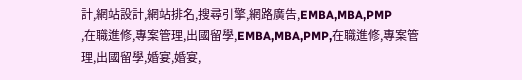計,網站設計,網站排名,搜尋引擎,網路廣告,EMBA,MBA,PMP
,在職進修,專案管理,出國留學,EMBA,MBA,PMP,在職進修,專案管理,出國留學,婚宴,婚宴,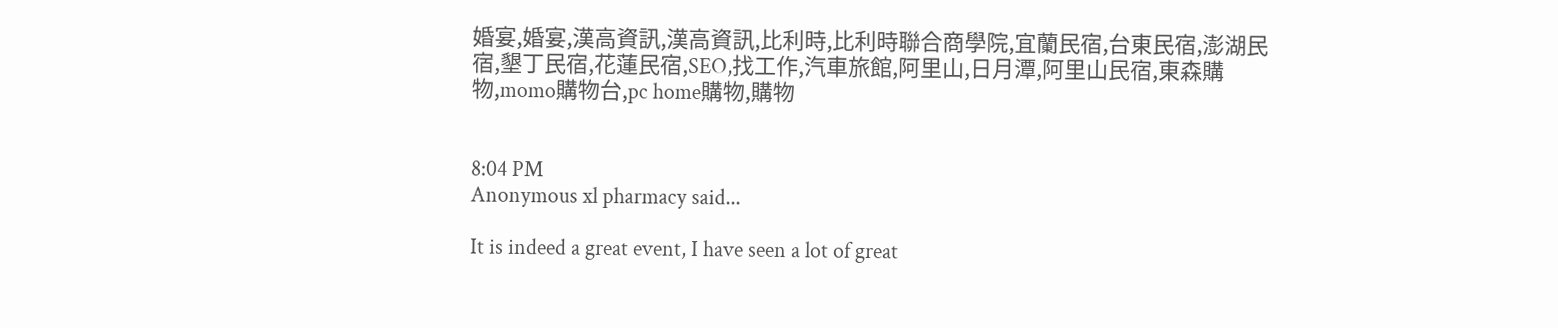婚宴,婚宴,漢高資訊,漢高資訊,比利時,比利時聯合商學院,宜蘭民宿,台東民宿,澎湖民宿,墾丁民宿,花蓮民宿,SEO,找工作,汽車旅館,阿里山,日月潭,阿里山民宿,東森購物,momo購物台,pc home購物,購物


8:04 PM
Anonymous xl pharmacy said...

It is indeed a great event, I have seen a lot of great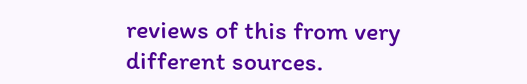reviews of this from very different sources.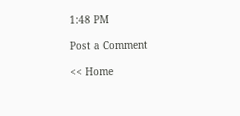1:48 PM

Post a Comment

<< Home